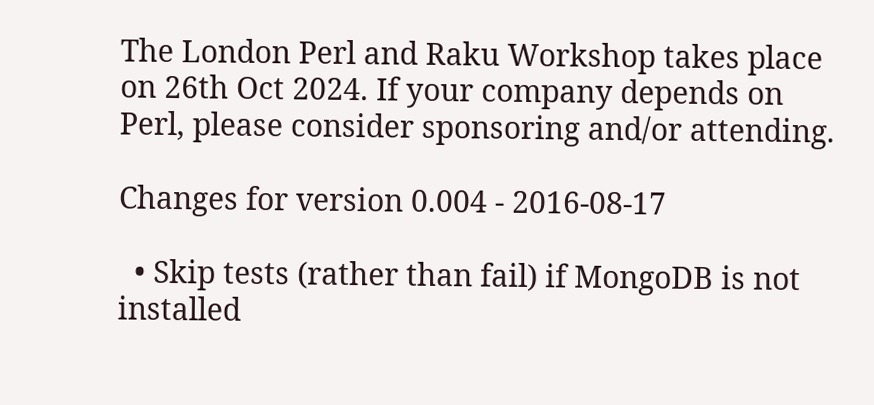The London Perl and Raku Workshop takes place on 26th Oct 2024. If your company depends on Perl, please consider sponsoring and/or attending.

Changes for version 0.004 - 2016-08-17

  • Skip tests (rather than fail) if MongoDB is not installed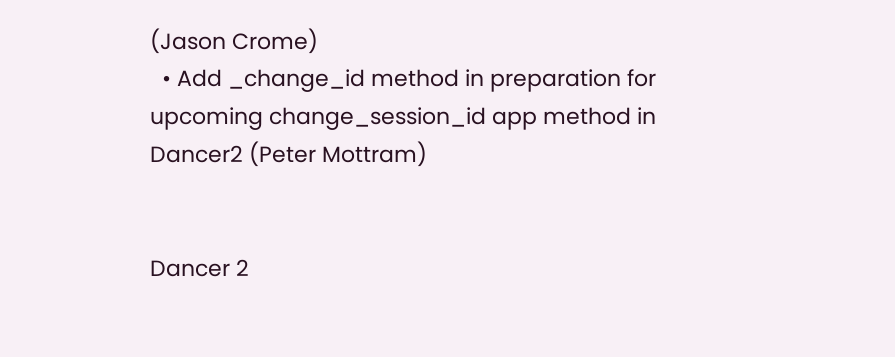(Jason Crome)
  • Add _change_id method in preparation for upcoming change_session_id app method in Dancer2 (Peter Mottram)


Dancer 2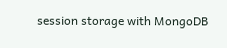session storage with MongoDB